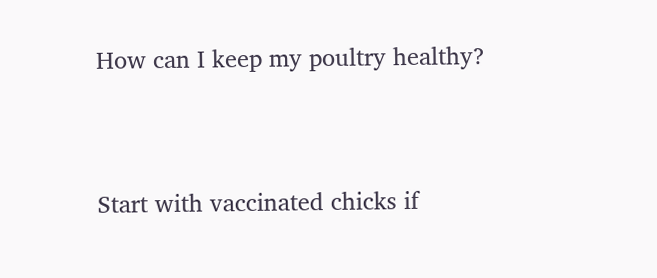How can I keep my poultry healthy?


Start with vaccinated chicks if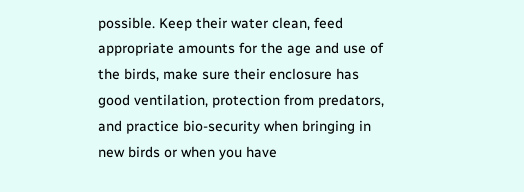possible. Keep their water clean, feed appropriate amounts for the age and use of the birds, make sure their enclosure has good ventilation, protection from predators, and practice bio-security when bringing in new birds or when you have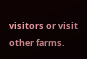visitors or visit other farms.